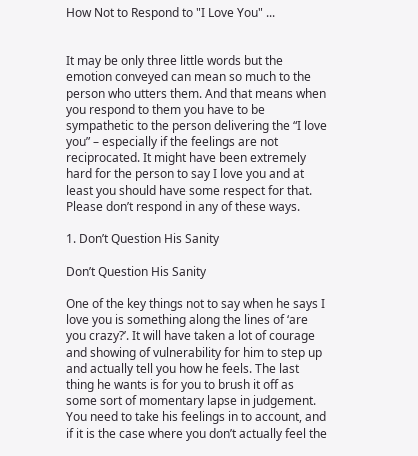How Not to Respond to "I Love You" ...


It may be only three little words but the emotion conveyed can mean so much to the person who utters them. And that means when you respond to them you have to be sympathetic to the person delivering the “I love you” – especially if the feelings are not reciprocated. It might have been extremely hard for the person to say I love you and at least you should have some respect for that. Please don’t respond in any of these ways.

1. Don’t Question His Sanity

Don’t Question His Sanity

One of the key things not to say when he says I love you is something along the lines of ‘are you crazy?’. It will have taken a lot of courage and showing of vulnerability for him to step up and actually tell you how he feels. The last thing he wants is for you to brush it off as some sort of momentary lapse in judgement. You need to take his feelings in to account, and if it is the case where you don’t actually feel the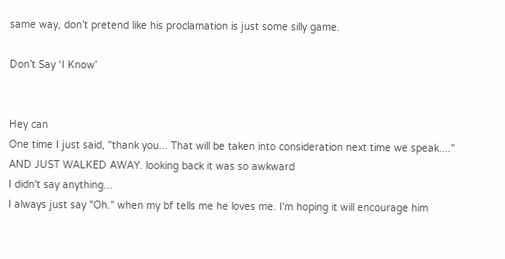same way, don’t pretend like his proclamation is just some silly game.

Don’t Say ‘I Know’


Hey can
One time I just said, "thank you... That will be taken into consideration next time we speak...." AND JUST WALKED AWAY. looking back it was so awkward
I didn't say anything...
I always just say "Oh." when my bf tells me he loves me. I'm hoping it will encourage him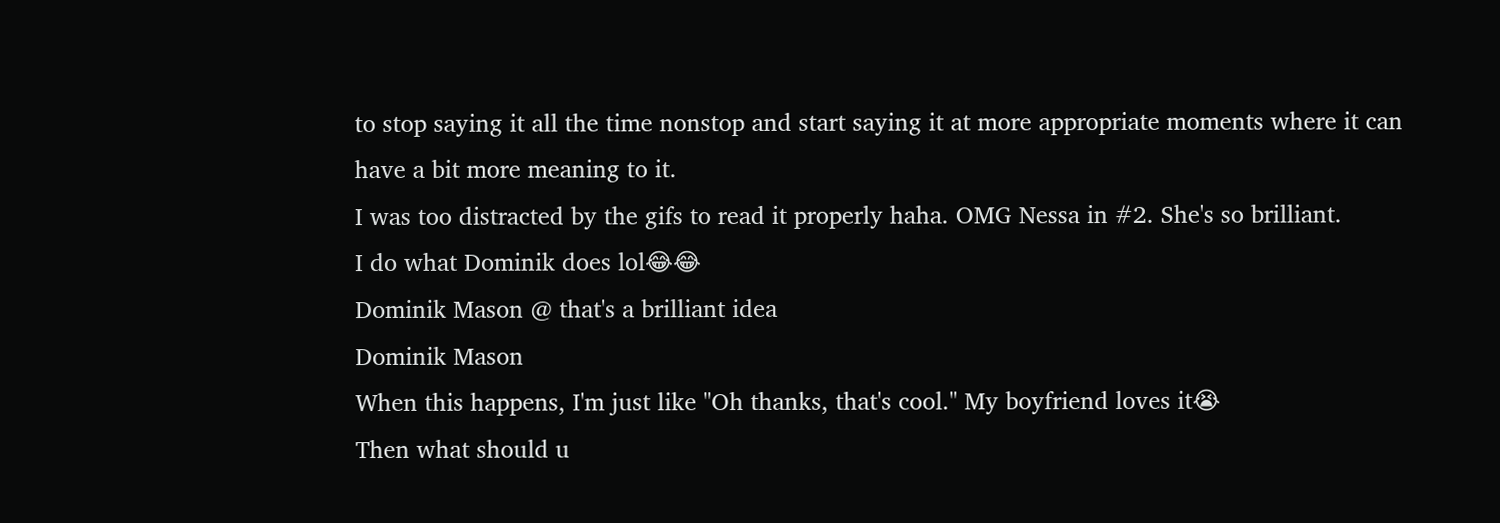to stop saying it all the time nonstop and start saying it at more appropriate moments where it can have a bit more meaning to it.
I was too distracted by the gifs to read it properly haha. OMG Nessa in #2. She's so brilliant.
I do what Dominik does lol😂😂
Dominik Mason @ that's a brilliant idea
Dominik Mason
When this happens, I'm just like "Oh thanks, that's cool." My boyfriend loves it😭
Then what should u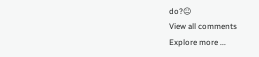do?😐
View all comments
Explore more ...